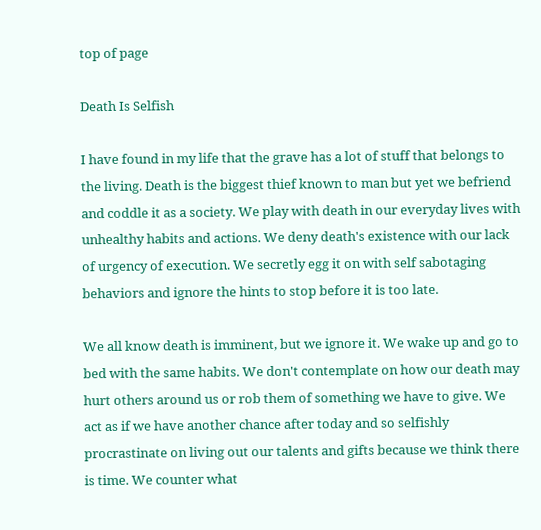top of page

Death Is Selfish

I have found in my life that the grave has a lot of stuff that belongs to the living. Death is the biggest thief known to man but yet we befriend and coddle it as a society. We play with death in our everyday lives with unhealthy habits and actions. We deny death's existence with our lack of urgency of execution. We secretly egg it on with self sabotaging behaviors and ignore the hints to stop before it is too late.

We all know death is imminent, but we ignore it. We wake up and go to bed with the same habits. We don't contemplate on how our death may hurt others around us or rob them of something we have to give. We act as if we have another chance after today and so selfishly procrastinate on living out our talents and gifts because we think there is time. We counter what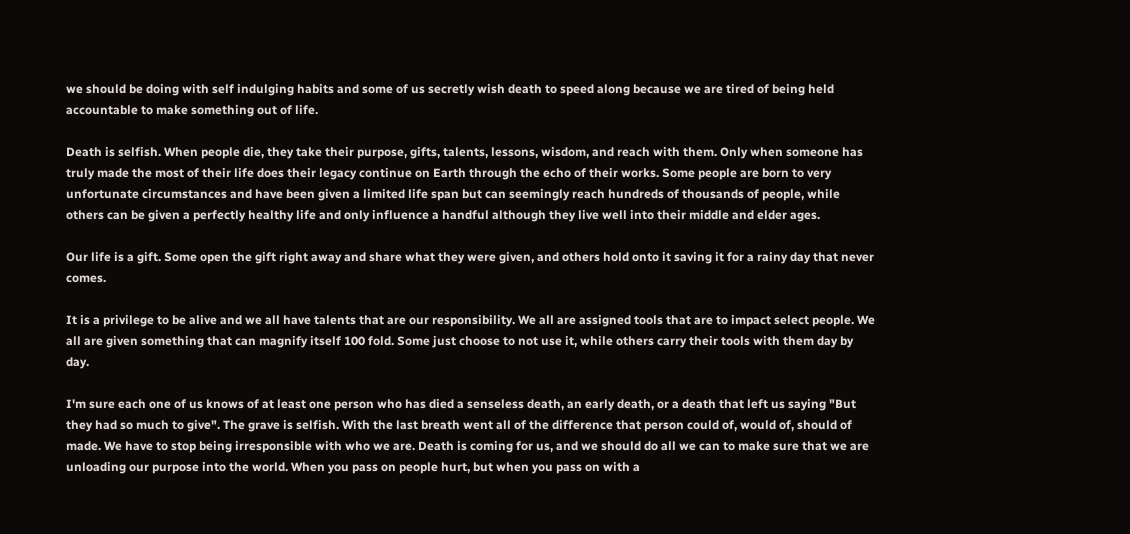we should be doing with self indulging habits and some of us secretly wish death to speed along because we are tired of being held accountable to make something out of life.

Death is selfish. When people die, they take their purpose, gifts, talents, lessons, wisdom, and reach with them. Only when someone has truly made the most of their life does their legacy continue on Earth through the echo of their works. Some people are born to very unfortunate circumstances and have been given a limited life span but can seemingly reach hundreds of thousands of people, while others can be given a perfectly healthy life and only influence a handful although they live well into their middle and elder ages.

Our life is a gift. Some open the gift right away and share what they were given, and others hold onto it saving it for a rainy day that never comes.

It is a privilege to be alive and we all have talents that are our responsibility. We all are assigned tools that are to impact select people. We all are given something that can magnify itself 100 fold. Some just choose to not use it, while others carry their tools with them day by day.

I'm sure each one of us knows of at least one person who has died a senseless death, an early death, or a death that left us saying "But they had so much to give". The grave is selfish. With the last breath went all of the difference that person could of, would of, should of made. We have to stop being irresponsible with who we are. Death is coming for us, and we should do all we can to make sure that we are unloading our purpose into the world. When you pass on people hurt, but when you pass on with a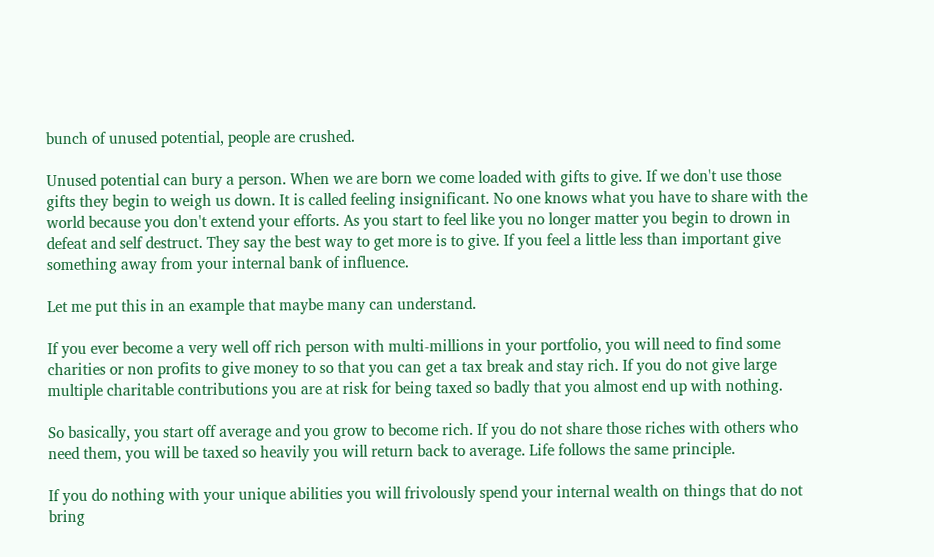bunch of unused potential, people are crushed.

Unused potential can bury a person. When we are born we come loaded with gifts to give. If we don't use those gifts they begin to weigh us down. It is called feeling insignificant. No one knows what you have to share with the world because you don't extend your efforts. As you start to feel like you no longer matter you begin to drown in defeat and self destruct. They say the best way to get more is to give. If you feel a little less than important give something away from your internal bank of influence.

Let me put this in an example that maybe many can understand.

If you ever become a very well off rich person with multi-millions in your portfolio, you will need to find some charities or non profits to give money to so that you can get a tax break and stay rich. If you do not give large multiple charitable contributions you are at risk for being taxed so badly that you almost end up with nothing.

So basically, you start off average and you grow to become rich. If you do not share those riches with others who need them, you will be taxed so heavily you will return back to average. Life follows the same principle.

If you do nothing with your unique abilities you will frivolously spend your internal wealth on things that do not bring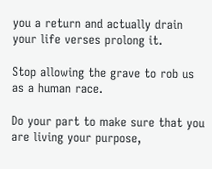you a return and actually drain your life verses prolong it.

Stop allowing the grave to rob us as a human race.

Do your part to make sure that you are living your purpose,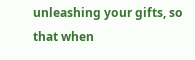unleashing your gifts, so that when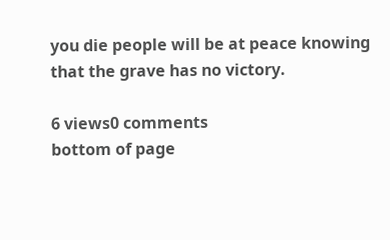you die people will be at peace knowing that the grave has no victory.

6 views0 comments
bottom of page